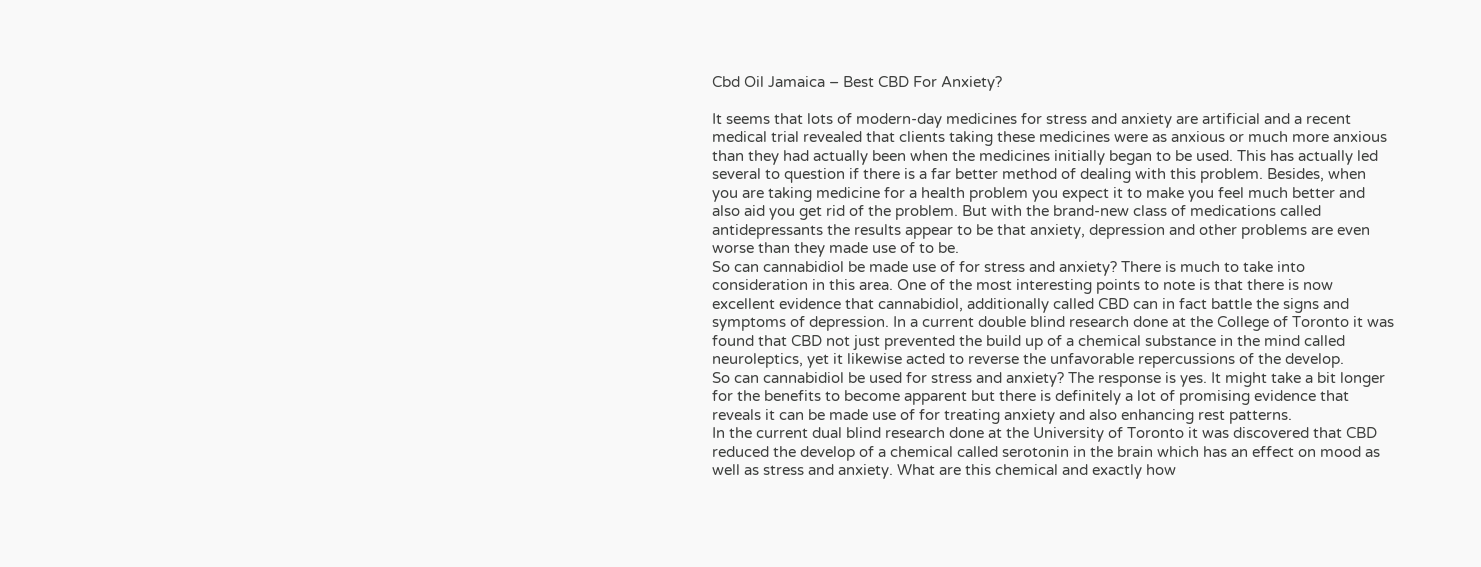Cbd Oil Jamaica – Best CBD For Anxiety?

It seems that lots of modern-day medicines for stress and anxiety are artificial and a recent medical trial revealed that clients taking these medicines were as anxious or much more anxious than they had actually been when the medicines initially began to be used. This has actually led several to question if there is a far better method of dealing with this problem. Besides, when you are taking medicine for a health problem you expect it to make you feel much better and also aid you get rid of the problem. But with the brand-new class of medications called antidepressants the results appear to be that anxiety, depression and other problems are even worse than they made use of to be.
So can cannabidiol be made use of for stress and anxiety? There is much to take into consideration in this area. One of the most interesting points to note is that there is now excellent evidence that cannabidiol, additionally called CBD can in fact battle the signs and symptoms of depression. In a current double blind research done at the College of Toronto it was found that CBD not just prevented the build up of a chemical substance in the mind called neuroleptics, yet it likewise acted to reverse the unfavorable repercussions of the develop.
So can cannabidiol be used for stress and anxiety? The response is yes. It might take a bit longer for the benefits to become apparent but there is definitely a lot of promising evidence that reveals it can be made use of for treating anxiety and also enhancing rest patterns.
In the current dual blind research done at the University of Toronto it was discovered that CBD reduced the develop of a chemical called serotonin in the brain which has an effect on mood as well as stress and anxiety. What are this chemical and exactly how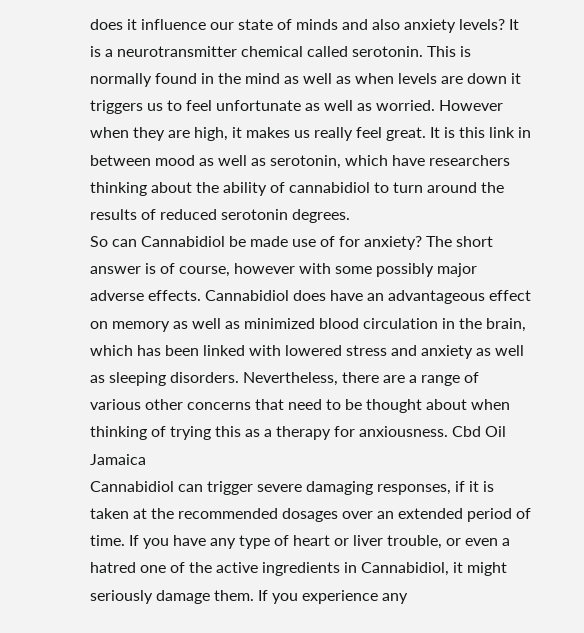does it influence our state of minds and also anxiety levels? It is a neurotransmitter chemical called serotonin. This is normally found in the mind as well as when levels are down it triggers us to feel unfortunate as well as worried. However when they are high, it makes us really feel great. It is this link in between mood as well as serotonin, which have researchers thinking about the ability of cannabidiol to turn around the results of reduced serotonin degrees.
So can Cannabidiol be made use of for anxiety? The short answer is of course, however with some possibly major adverse effects. Cannabidiol does have an advantageous effect on memory as well as minimized blood circulation in the brain, which has been linked with lowered stress and anxiety as well as sleeping disorders. Nevertheless, there are a range of various other concerns that need to be thought about when thinking of trying this as a therapy for anxiousness. Cbd Oil Jamaica
Cannabidiol can trigger severe damaging responses, if it is taken at the recommended dosages over an extended period of time. If you have any type of heart or liver trouble, or even a hatred one of the active ingredients in Cannabidiol, it might seriously damage them. If you experience any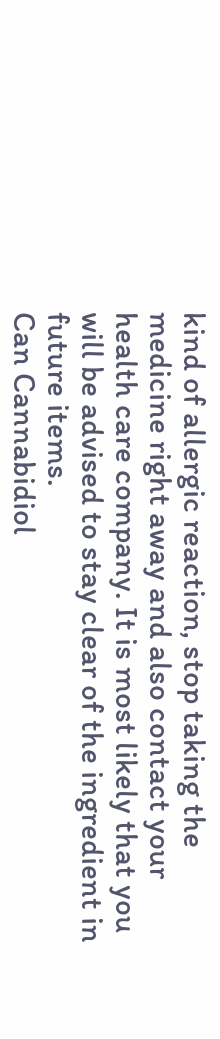kind of allergic reaction, stop taking the medicine right away and also contact your health care company. It is most likely that you will be advised to stay clear of the ingredient in future items.
Can Cannabidiol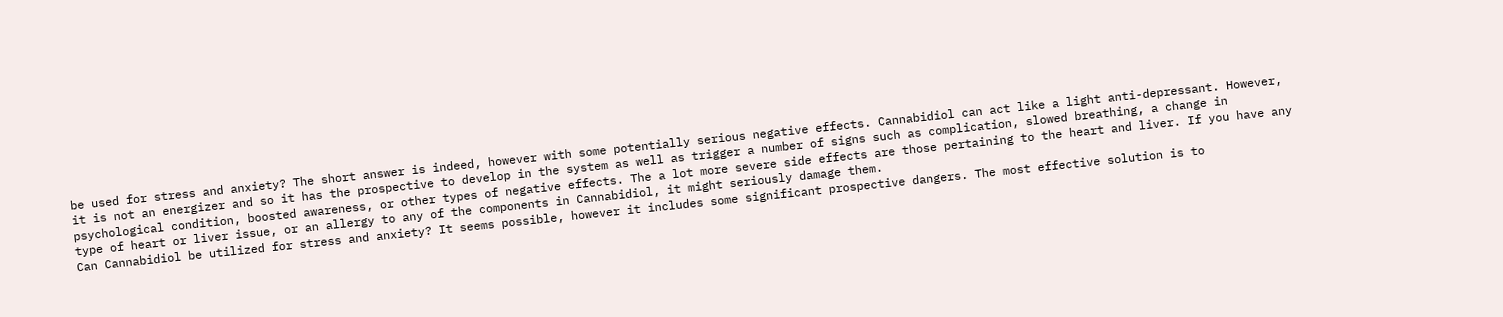be used for stress and anxiety? The short answer is indeed, however with some potentially serious negative effects. Cannabidiol can act like a light anti-depressant. However, it is not an energizer and so it has the prospective to develop in the system as well as trigger a number of signs such as complication, slowed breathing, a change in psychological condition, boosted awareness, or other types of negative effects. The a lot more severe side effects are those pertaining to the heart and liver. If you have any type of heart or liver issue, or an allergy to any of the components in Cannabidiol, it might seriously damage them.
Can Cannabidiol be utilized for stress and anxiety? It seems possible, however it includes some significant prospective dangers. The most effective solution is to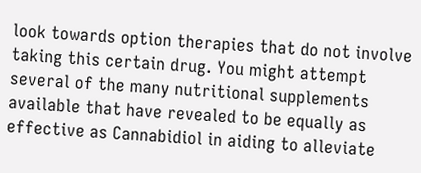look towards option therapies that do not involve taking this certain drug. You might attempt several of the many nutritional supplements available that have revealed to be equally as effective as Cannabidiol in aiding to alleviate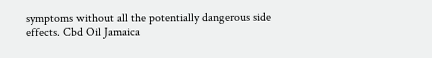symptoms without all the potentially dangerous side effects. Cbd Oil Jamaica